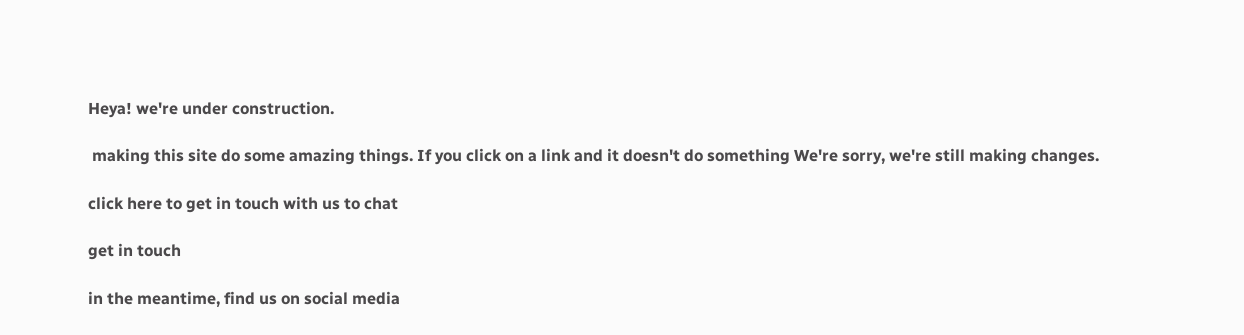Heya! we're under construction.

 making this site do some amazing things. If you click on a link and it doesn't do something We're sorry, we're still making changes.

click here to get in touch with us to chat

get in touch

in the meantime, find us on social media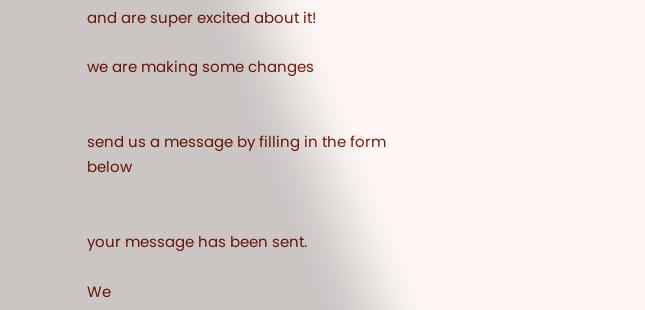and are super excited about it!

we are making some changes


send us a message by filling in the form below


your message has been sent.

We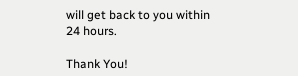will get back to you within 24 hours.

Thank You!